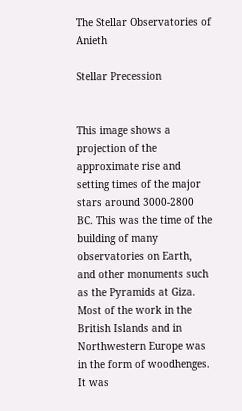The Stellar Observatories of Anieth

Stellar Precession


This image shows a projection of the approximate rise and setting times of the major stars around 3000-2800 BC. This was the time of the building of many observatories on Earth, and other monuments such as the Pyramids at Giza. Most of the work in the British Islands and in Northwestern Europe was in the form of woodhenges. It was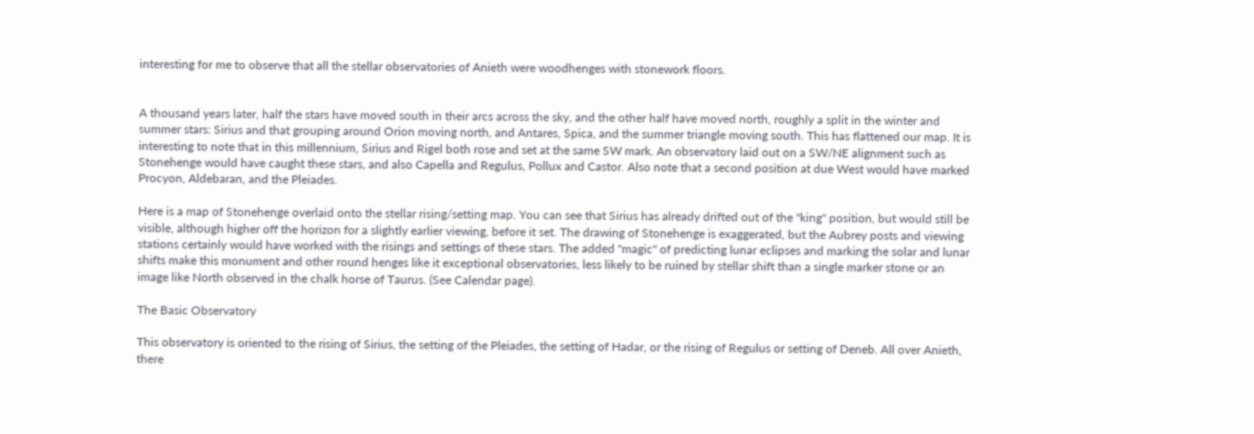interesting for me to observe that all the stellar observatories of Anieth were woodhenges with stonework floors.


A thousand years later, half the stars have moved south in their arcs across the sky, and the other half have moved north, roughly a split in the winter and summer stars: Sirius and that grouping around Orion moving north, and Antares, Spica, and the summer triangle moving south. This has flattened our map. It is interesting to note that in this millennium, Sirius and Rigel both rose and set at the same SW mark. An observatory laid out on a SW/NE alignment such as Stonehenge would have caught these stars, and also Capella and Regulus, Pollux and Castor. Also note that a second position at due West would have marked Procyon, Aldebaran, and the Pleiades.

Here is a map of Stonehenge overlaid onto the stellar rising/setting map. You can see that Sirius has already drifted out of the "king" position, but would still be visible, although higher off the horizon for a slightly earlier viewing, before it set. The drawing of Stonehenge is exaggerated, but the Aubrey posts and viewing stations certainly would have worked with the risings and settings of these stars. The added "magic" of predicting lunar eclipses and marking the solar and lunar shifts make this monument and other round henges like it exceptional observatories, less likely to be ruined by stellar shift than a single marker stone or an image like North observed in the chalk horse of Taurus. (See Calendar page).

The Basic Observatory

This observatory is oriented to the rising of Sirius, the setting of the Pleiades, the setting of Hadar, or the rising of Regulus or setting of Deneb. All over Anieth, there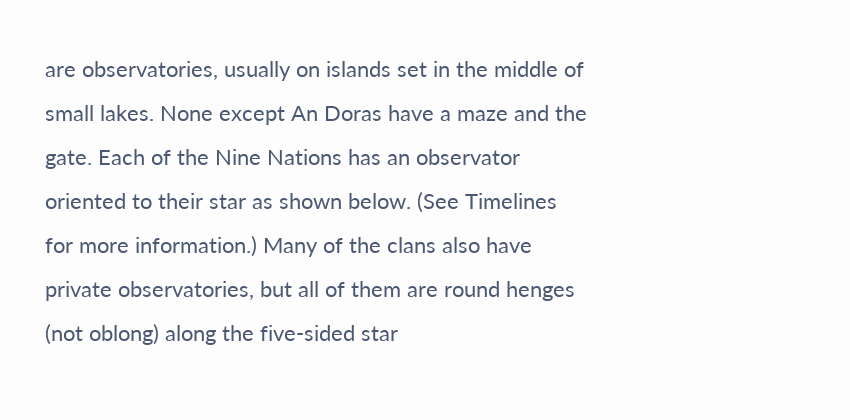are observatories, usually on islands set in the middle of small lakes. None except An Doras have a maze and the gate. Each of the Nine Nations has an observator oriented to their star as shown below. (See Timelines for more information.) Many of the clans also have private observatories, but all of them are round henges (not oblong) along the five-sided star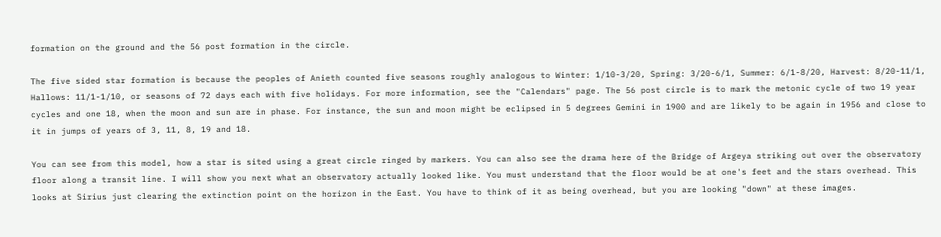formation on the ground and the 56 post formation in the circle.

The five sided star formation is because the peoples of Anieth counted five seasons roughly analogous to Winter: 1/10-3/20, Spring: 3/20-6/1, Summer: 6/1-8/20, Harvest: 8/20-11/1, Hallows: 11/1-1/10, or seasons of 72 days each with five holidays. For more information, see the "Calendars" page. The 56 post circle is to mark the metonic cycle of two 19 year cycles and one 18, when the moon and sun are in phase. For instance, the sun and moon might be eclipsed in 5 degrees Gemini in 1900 and are likely to be again in 1956 and close to it in jumps of years of 3, 11, 8, 19 and 18.

You can see from this model, how a star is sited using a great circle ringed by markers. You can also see the drama here of the Bridge of Argeya striking out over the observatory floor along a transit line. I will show you next what an observatory actually looked like. You must understand that the floor would be at one's feet and the stars overhead. This looks at Sirius just clearing the extinction point on the horizon in the East. You have to think of it as being overhead, but you are looking "down" at these images.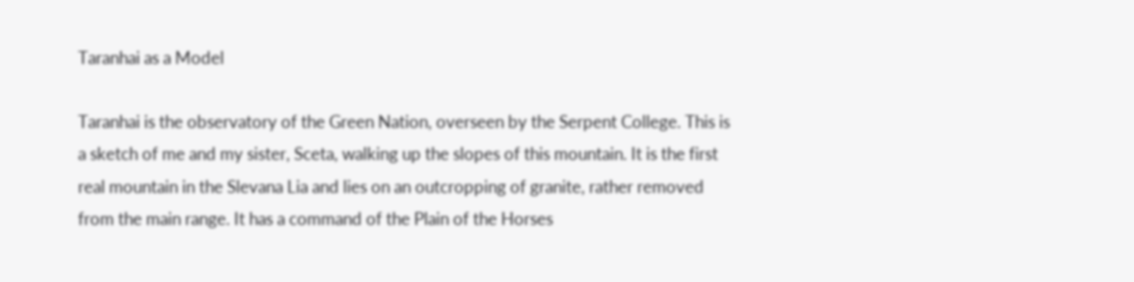Taranhai as a Model

Taranhai is the observatory of the Green Nation, overseen by the Serpent College. This is a sketch of me and my sister, Sceta, walking up the slopes of this mountain. It is the first real mountain in the Slevana Lia and lies on an outcropping of granite, rather removed from the main range. It has a command of the Plain of the Horses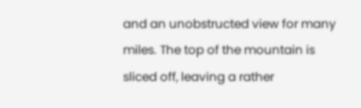and an unobstructed view for many miles. The top of the mountain is sliced off, leaving a rather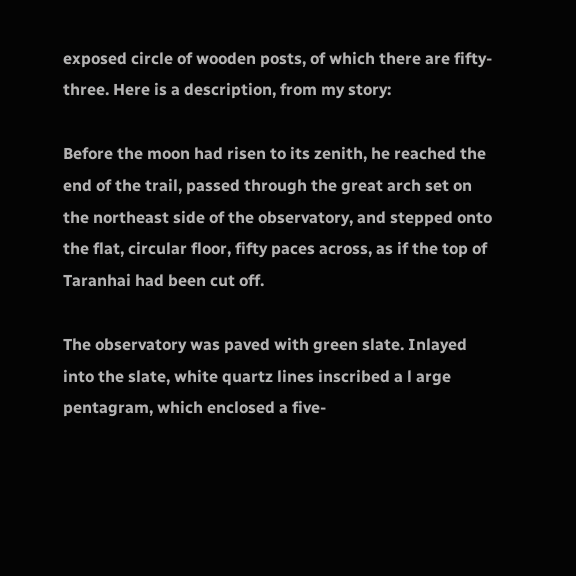exposed circle of wooden posts, of which there are fifty-three. Here is a description, from my story:

Before the moon had risen to its zenith, he reached the end of the trail, passed through the great arch set on the northeast side of the observatory, and stepped onto the flat, circular floor, fifty paces across, as if the top of Taranhai had been cut off.

The observatory was paved with green slate. Inlayed into the slate, white quartz lines inscribed a l arge pentagram, which enclosed a five-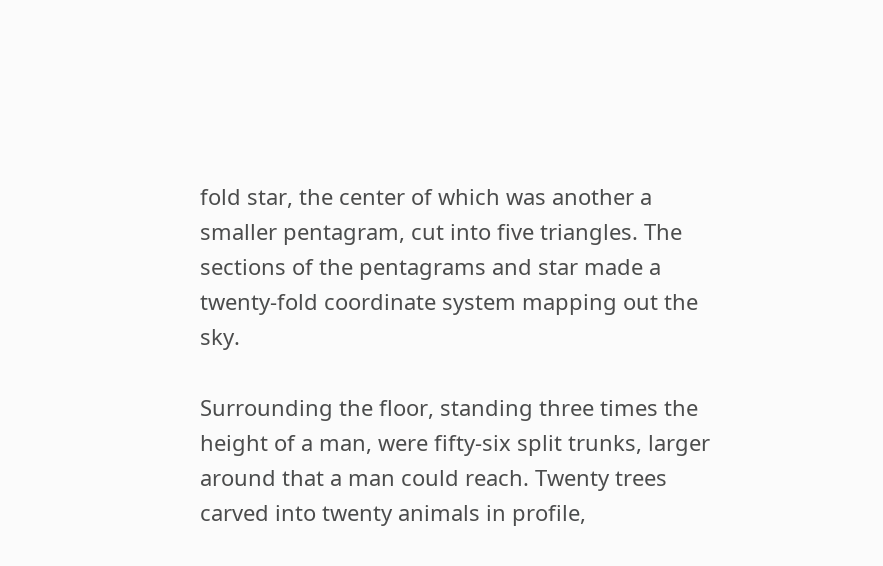fold star, the center of which was another a smaller pentagram, cut into five triangles. The sections of the pentagrams and star made a twenty-fold coordinate system mapping out the sky.

Surrounding the floor, standing three times the height of a man, were fifty-six split trunks, larger around that a man could reach. Twenty trees carved into twenty animals in profile,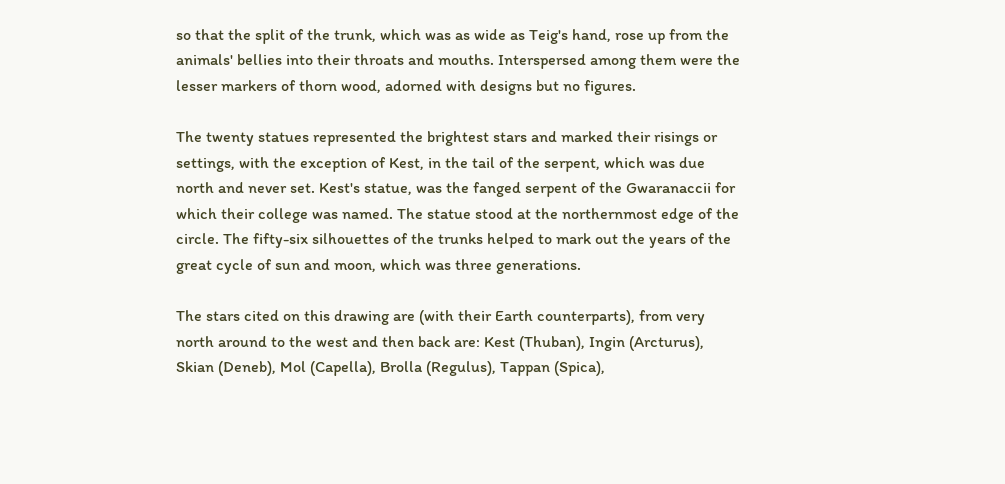so that the split of the trunk, which was as wide as Teig's hand, rose up from the animals' bellies into their throats and mouths. Interspersed among them were the lesser markers of thorn wood, adorned with designs but no figures.

The twenty statues represented the brightest stars and marked their risings or settings, with the exception of Kest, in the tail of the serpent, which was due north and never set. Kest's statue, was the fanged serpent of the Gwaranaccii for which their college was named. The statue stood at the northernmost edge of the circle. The fifty-six silhouettes of the trunks helped to mark out the years of the great cycle of sun and moon, which was three generations.

The stars cited on this drawing are (with their Earth counterparts), from very north around to the west and then back are: Kest (Thuban), Ingin (Arcturus), Skian (Deneb), Mol (Capella), Brolla (Regulus), Tappan (Spica),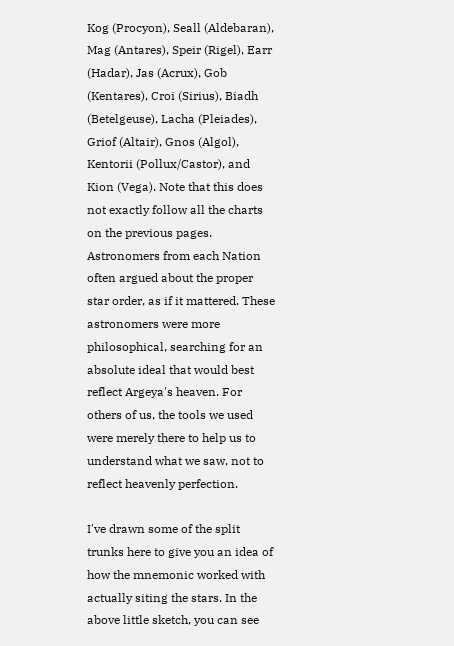Kog (Procyon), Seall (Aldebaran), Mag (Antares), Speir (Rigel), Earr (Hadar), Jas (Acrux), Gob (Kentares), Croi (Sirius), Biadh (Betelgeuse), Lacha (Pleiades), Griof (Altair), Gnos (Algol), Kentorii (Pollux/Castor), and Kion (Vega). Note that this does not exactly follow all the charts on the previous pages. Astronomers from each Nation often argued about the proper star order, as if it mattered. These astronomers were more philosophical, searching for an absolute ideal that would best reflect Argeya's heaven. For others of us, the tools we used were merely there to help us to understand what we saw, not to reflect heavenly perfection.

I've drawn some of the split trunks here to give you an idea of how the mnemonic worked with actually siting the stars. In the above little sketch, you can see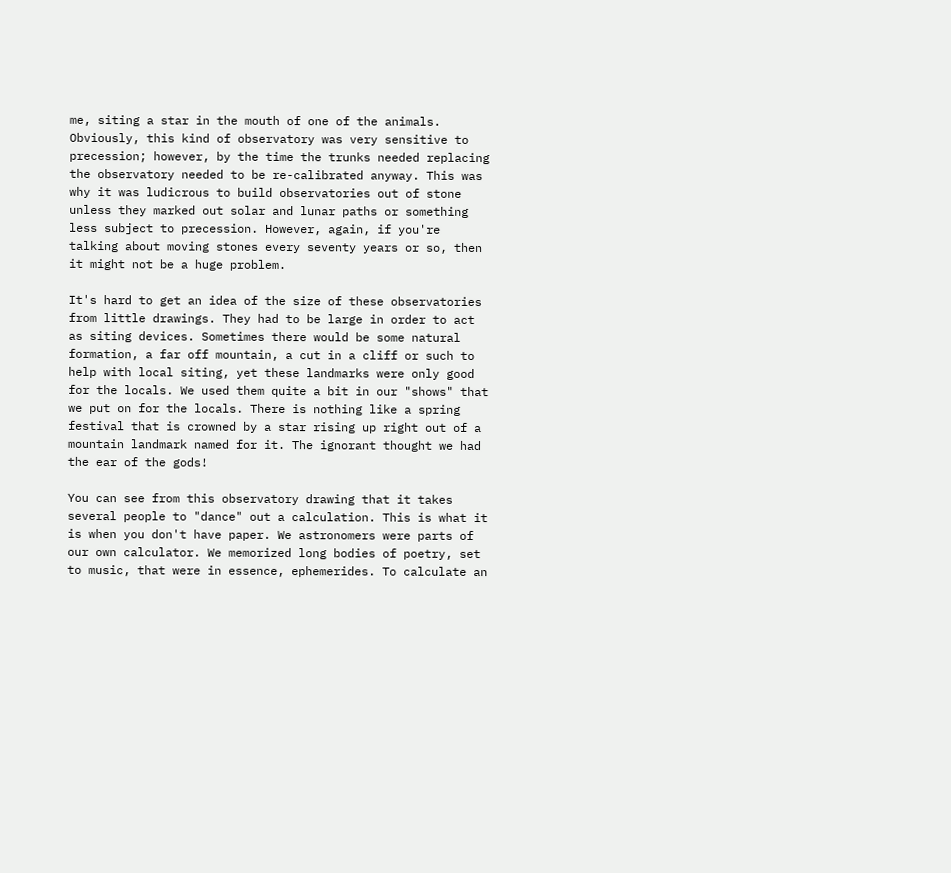me, siting a star in the mouth of one of the animals. Obviously, this kind of observatory was very sensitive to precession; however, by the time the trunks needed replacing the observatory needed to be re-calibrated anyway. This was why it was ludicrous to build observatories out of stone unless they marked out solar and lunar paths or something less subject to precession. However, again, if you're talking about moving stones every seventy years or so, then it might not be a huge problem.

It's hard to get an idea of the size of these observatories from little drawings. They had to be large in order to act as siting devices. Sometimes there would be some natural formation, a far off mountain, a cut in a cliff or such to help with local siting, yet these landmarks were only good for the locals. We used them quite a bit in our "shows" that we put on for the locals. There is nothing like a spring festival that is crowned by a star rising up right out of a mountain landmark named for it. The ignorant thought we had the ear of the gods!

You can see from this observatory drawing that it takes several people to "dance" out a calculation. This is what it is when you don't have paper. We astronomers were parts of our own calculator. We memorized long bodies of poetry, set to music, that were in essence, ephemerides. To calculate an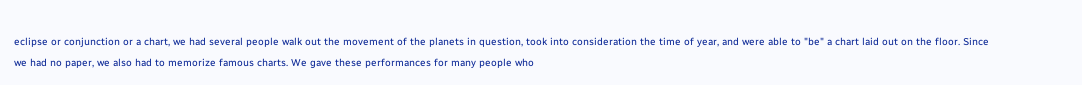eclipse or conjunction or a chart, we had several people walk out the movement of the planets in question, took into consideration the time of year, and were able to "be" a chart laid out on the floor. Since we had no paper, we also had to memorize famous charts. We gave these performances for many people who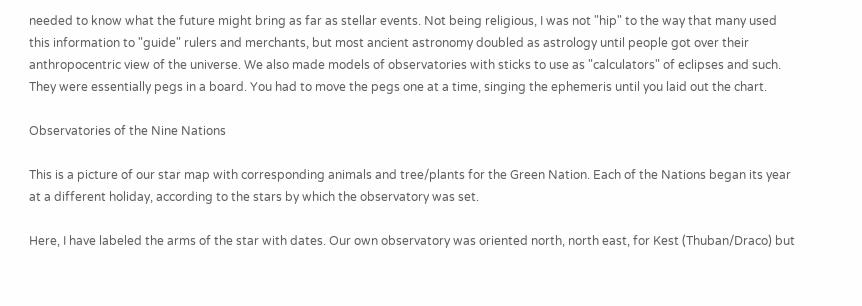needed to know what the future might bring as far as stellar events. Not being religious, I was not "hip" to the way that many used this information to "guide" rulers and merchants, but most ancient astronomy doubled as astrology until people got over their anthropocentric view of the universe. We also made models of observatories with sticks to use as "calculators" of eclipses and such. They were essentially pegs in a board. You had to move the pegs one at a time, singing the ephemeris until you laid out the chart.

Observatories of the Nine Nations

This is a picture of our star map with corresponding animals and tree/plants for the Green Nation. Each of the Nations began its year at a different holiday, according to the stars by which the observatory was set.

Here, I have labeled the arms of the star with dates. Our own observatory was oriented north, north east, for Kest (Thuban/Draco) but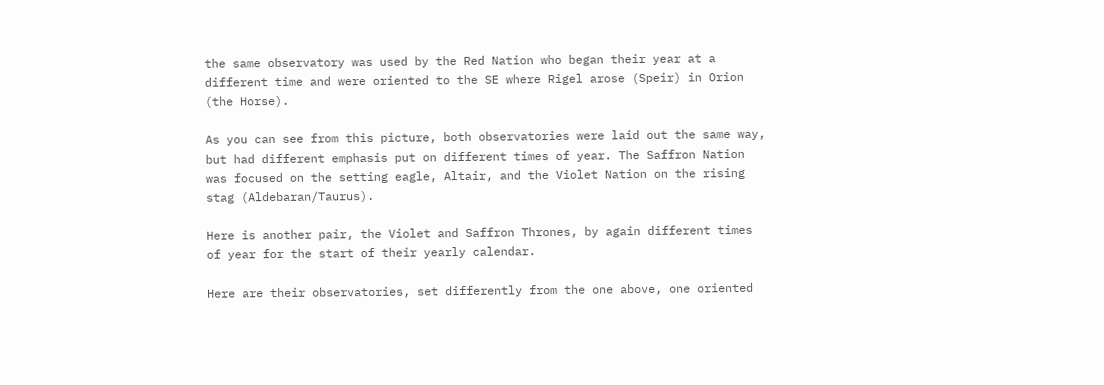the same observatory was used by the Red Nation who began their year at a different time and were oriented to the SE where Rigel arose (Speir) in Orion (the Horse).

As you can see from this picture, both observatories were laid out the same way, but had different emphasis put on different times of year. The Saffron Nation was focused on the setting eagle, Altair, and the Violet Nation on the rising stag (Aldebaran/Taurus).

Here is another pair, the Violet and Saffron Thrones, by again different times of year for the start of their yearly calendar.

Here are their observatories, set differently from the one above, one oriented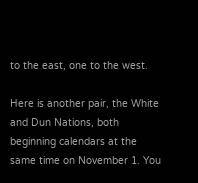to the east, one to the west.

Here is another pair, the White and Dun Nations, both beginning calendars at the same time on November 1. You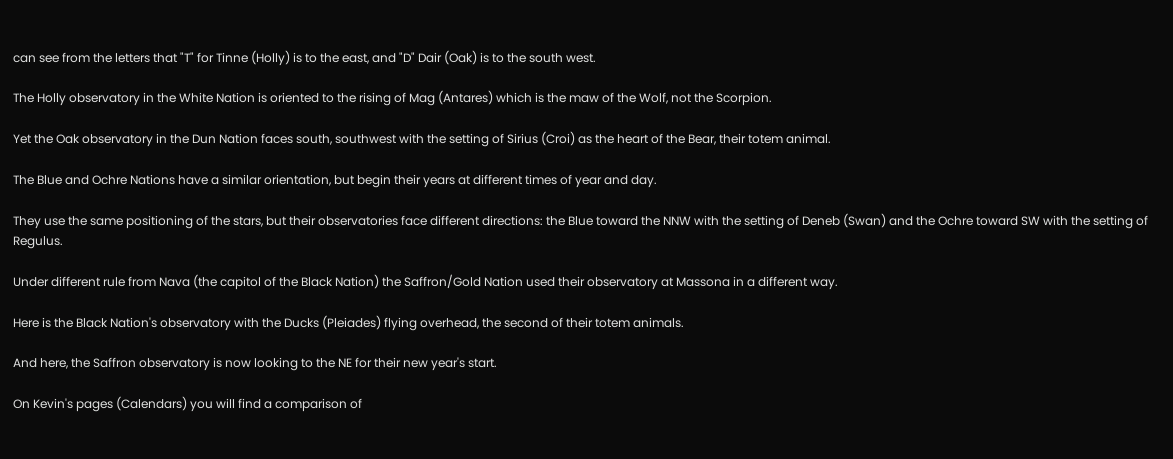can see from the letters that "T" for Tinne (Holly) is to the east, and "D" Dair (Oak) is to the south west.

The Holly observatory in the White Nation is oriented to the rising of Mag (Antares) which is the maw of the Wolf, not the Scorpion.

Yet the Oak observatory in the Dun Nation faces south, southwest with the setting of Sirius (Croi) as the heart of the Bear, their totem animal.

The Blue and Ochre Nations have a similar orientation, but begin their years at different times of year and day.

They use the same positioning of the stars, but their observatories face different directions: the Blue toward the NNW with the setting of Deneb (Swan) and the Ochre toward SW with the setting of Regulus.

Under different rule from Nava (the capitol of the Black Nation) the Saffron/Gold Nation used their observatory at Massona in a different way.

Here is the Black Nation's observatory with the Ducks (Pleiades) flying overhead, the second of their totem animals.

And here, the Saffron observatory is now looking to the NE for their new year's start.

On Kevin's pages (Calendars) you will find a comparison of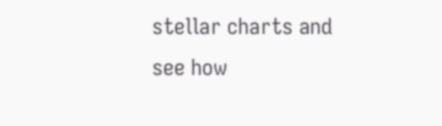stellar charts and see how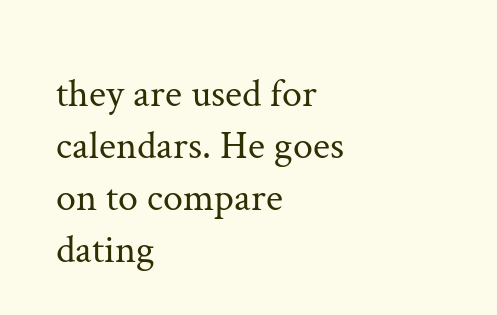they are used for calendars. He goes on to compare dating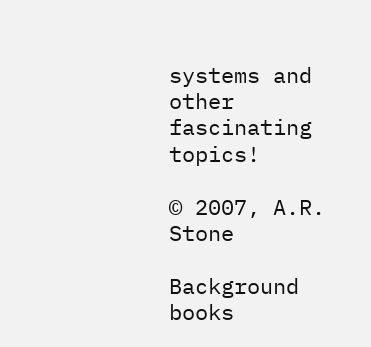systems and other fascinating topics!

© 2007, A.R. Stone

Background books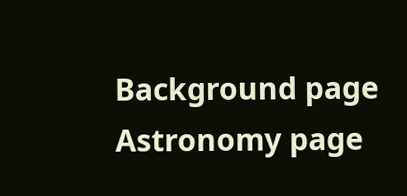Background page Astronomy page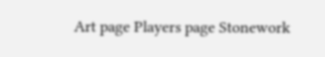Art page Players page Stonework